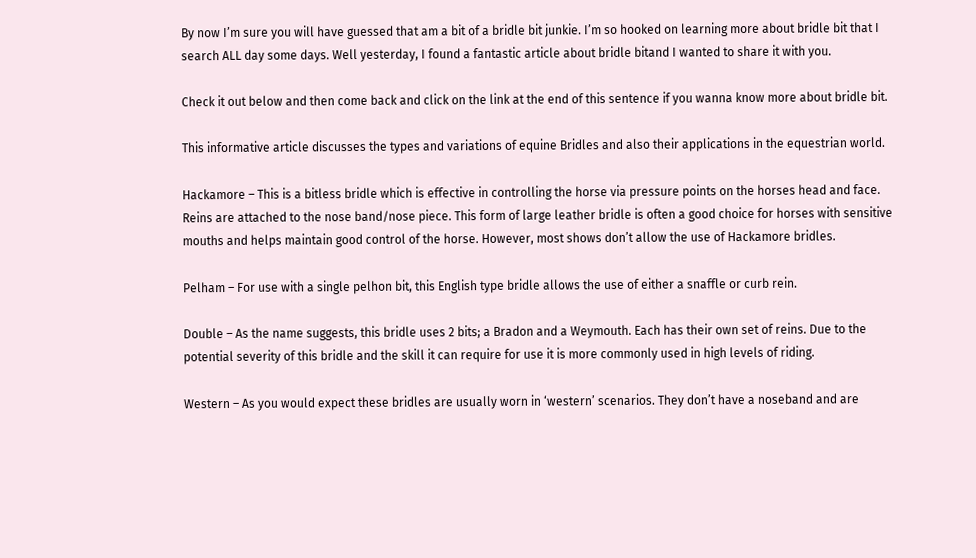By now I’m sure you will have guessed that am a bit of a bridle bit junkie. I’m so hooked on learning more about bridle bit that I search ALL day some days. Well yesterday, I found a fantastic article about bridle bitand I wanted to share it with you.

Check it out below and then come back and click on the link at the end of this sentence if you wanna know more about bridle bit.

This informative article discusses the types and variations of equine Bridles and also their applications in the equestrian world.

Hackamore – This is a bitless bridle which is effective in controlling the horse via pressure points on the horses head and face. Reins are attached to the nose band/nose piece. This form of large leather bridle is often a good choice for horses with sensitive mouths and helps maintain good control of the horse. However, most shows don’t allow the use of Hackamore bridles.

Pelham – For use with a single pelhon bit, this English type bridle allows the use of either a snaffle or curb rein.

Double – As the name suggests, this bridle uses 2 bits; a Bradon and a Weymouth. Each has their own set of reins. Due to the potential severity of this bridle and the skill it can require for use it is more commonly used in high levels of riding.

Western – As you would expect these bridles are usually worn in ‘western’ scenarios. They don’t have a noseband and are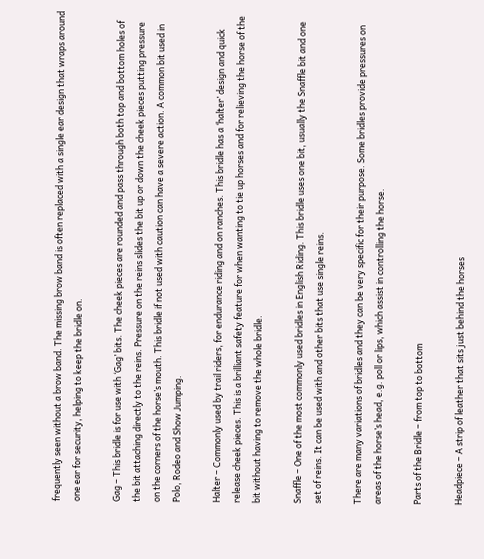frequently seen without a brow band. The missing brow band is often replaced with a single ear design that wraps around one ear for security, helping to keep the bridle on.

Gag – This bridle is for use with ‘Gag’ bits. The cheek pieces are rounded and pass through both top and bottom holes of the bit attaching directly to the reins. Pressure on the reins slides the bit up or down the cheek pieces putting pressure on the corners of the horse’s mouth. This bridle if not used with caution can have a severe action. A common bit used in Polo, Rodeo and Show Jumping.

Halter – Commonly used by trail riders, for endurance riding and on ranches. This bridle has a ‘halter’ design and quick release cheek pieces. This is a brilliant safety feature for when wanting to tie up horses and for relieving the horse of the bit without having to remove the whole bridle.

Snaffle – One of the most commonly used bridles in English Riding. This bridle uses one bit, usually the Snaffle bit and one set of reins. It can be used with and other bits that use single reins.

There are many variations of bridles and they can be very specific for their purpose. Some bridles provide pressures on areas of the horse’s head, e.g. poll or lips, which assist in controlling the horse.

Parts of the Bridle – from top to bottom

Headpiece – A strip of leather that sits just behind the horses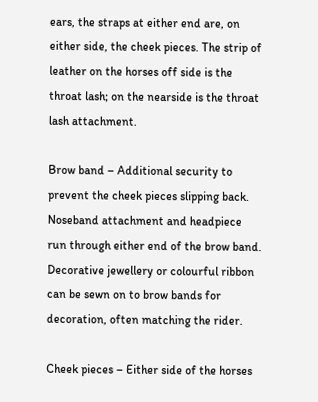ears, the straps at either end are, on either side, the cheek pieces. The strip of leather on the horses off side is the throat lash; on the nearside is the throat lash attachment.

Brow band – Additional security to prevent the cheek pieces slipping back. Noseband attachment and headpiece run through either end of the brow band. Decorative jewellery or colourful ribbon can be sewn on to brow bands for decoration, often matching the rider.

Cheek pieces – Either side of the horses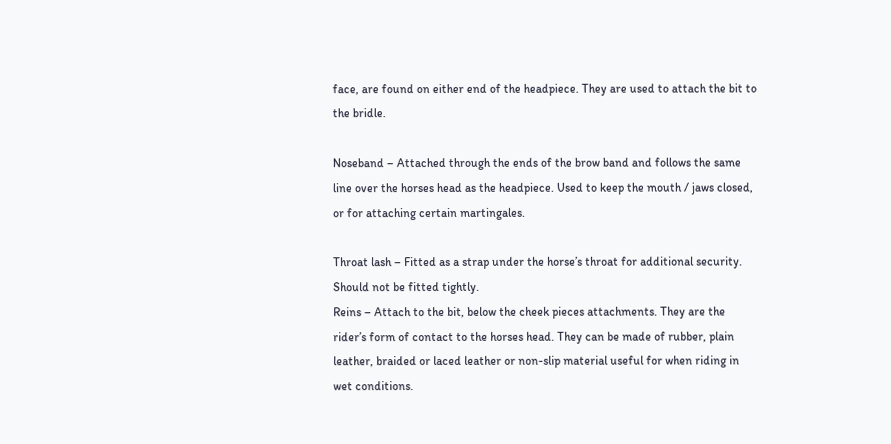face, are found on either end of the headpiece. They are used to attach the bit to the bridle.

Noseband – Attached through the ends of the brow band and follows the same line over the horses head as the headpiece. Used to keep the mouth / jaws closed, or for attaching certain martingales.

Throat lash – Fitted as a strap under the horse’s throat for additional security. Should not be fitted tightly.
Reins – Attach to the bit, below the cheek pieces attachments. They are the rider’s form of contact to the horses head. They can be made of rubber, plain leather, braided or laced leather or non-slip material useful for when riding in wet conditions.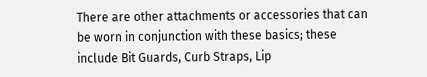There are other attachments or accessories that can be worn in conjunction with these basics; these include Bit Guards, Curb Straps, Lip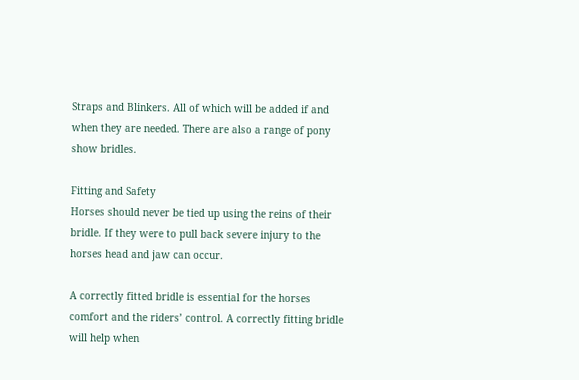Straps and Blinkers. All of which will be added if and when they are needed. There are also a range of pony show bridles.

Fitting and Safety
Horses should never be tied up using the reins of their bridle. If they were to pull back severe injury to the horses head and jaw can occur.

A correctly fitted bridle is essential for the horses comfort and the riders’ control. A correctly fitting bridle will help when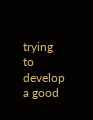trying to develop a good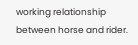working relationship between horse and rider.